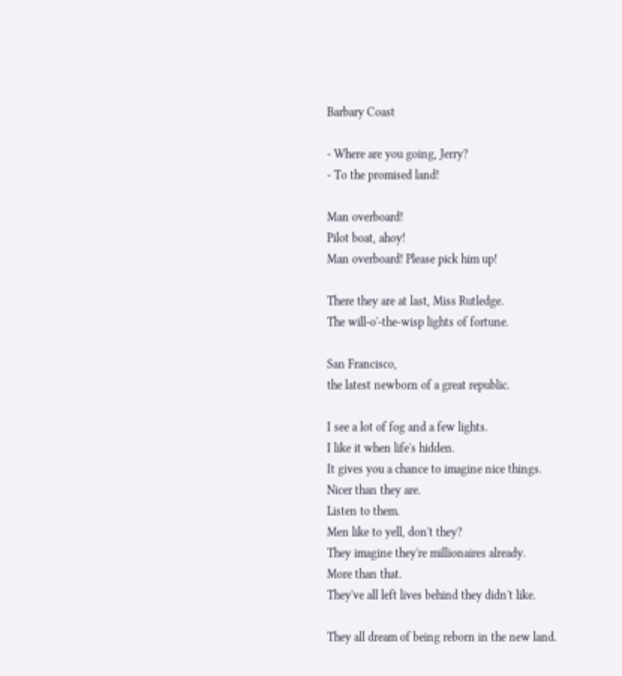Barbary Coast

- Where are you going, Jerry?
- To the promised land!

Man overboard!
Pilot boat, ahoy!
Man overboard! Please pick him up!

There they are at last, Miss Rutledge.
The will-o'-the-wisp lights of fortune.

San Francisco,
the latest newborn of a great republic.

I see a lot of fog and a few lights.
I like it when life's hidden.
It gives you a chance to imagine nice things.
Nicer than they are.
Listen to them.
Men like to yell, don't they?
They imagine they're millionaires already.
More than that.
They've all left lives behind they didn't like.

They all dream of being reborn in the new land.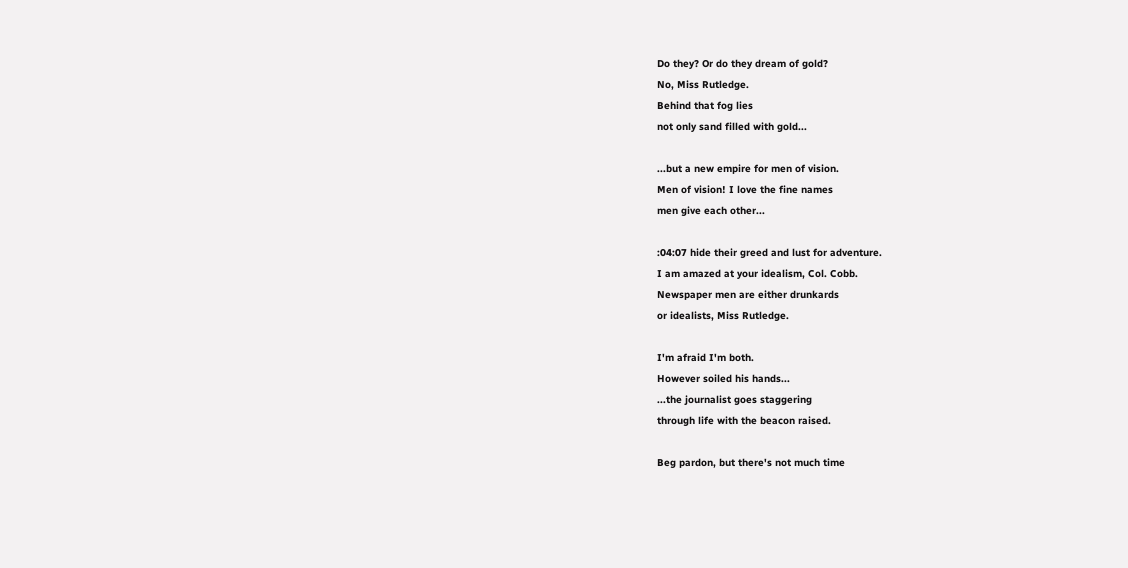Do they? Or do they dream of gold?
No, Miss Rutledge.
Behind that fog lies
not only sand filled with gold...

...but a new empire for men of vision.
Men of vision! I love the fine names
men give each other...

:04:07 hide their greed and lust for adventure.
I am amazed at your idealism, Col. Cobb.
Newspaper men are either drunkards
or idealists, Miss Rutledge.

I'm afraid I'm both.
However soiled his hands...
...the journalist goes staggering
through life with the beacon raised.

Beg pardon, but there's not much time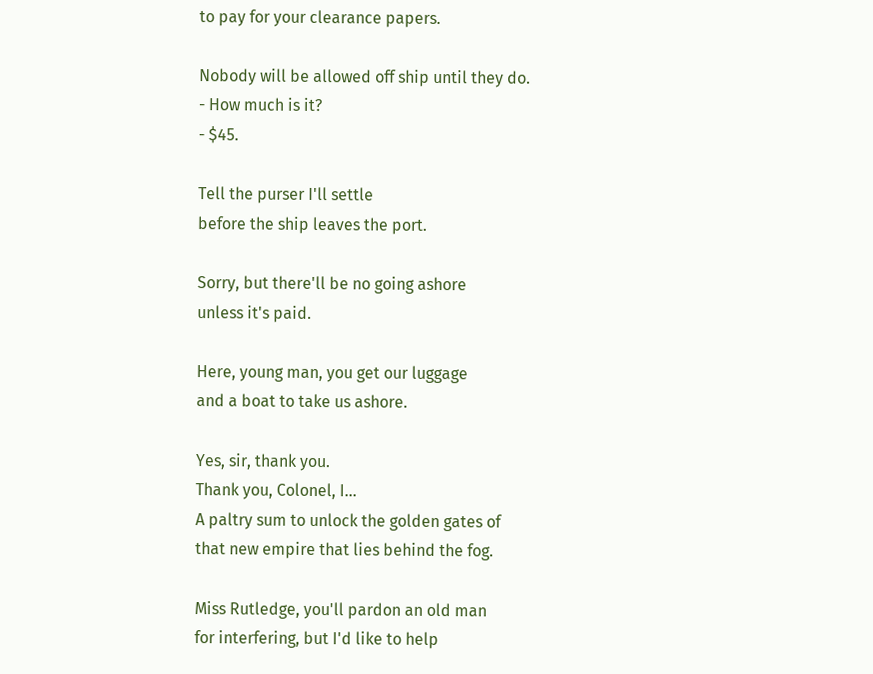to pay for your clearance papers.

Nobody will be allowed off ship until they do.
- How much is it?
- $45.

Tell the purser I'll settle
before the ship leaves the port.

Sorry, but there'll be no going ashore
unless it's paid.

Here, young man, you get our luggage
and a boat to take us ashore.

Yes, sir, thank you.
Thank you, Colonel, I...
A paltry sum to unlock the golden gates of
that new empire that lies behind the fog.

Miss Rutledge, you'll pardon an old man
for interfering, but I'd like to help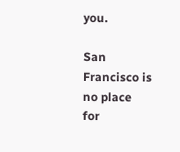you.

San Francisco is no place
for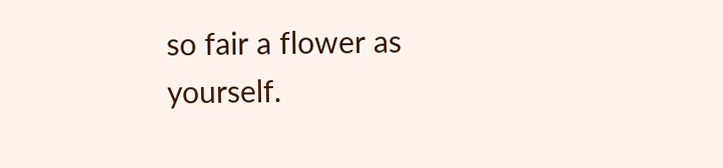so fair a flower as yourself.